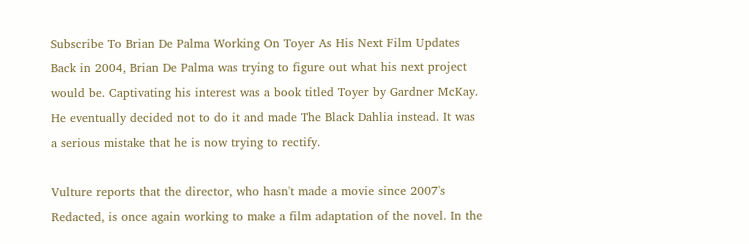Subscribe To Brian De Palma Working On Toyer As His Next Film Updates
Back in 2004, Brian De Palma was trying to figure out what his next project would be. Captivating his interest was a book titled Toyer by Gardner McKay. He eventually decided not to do it and made The Black Dahlia instead. It was a serious mistake that he is now trying to rectify.

Vulture reports that the director, who hasn't made a movie since 2007's Redacted, is once again working to make a film adaptation of the novel. In the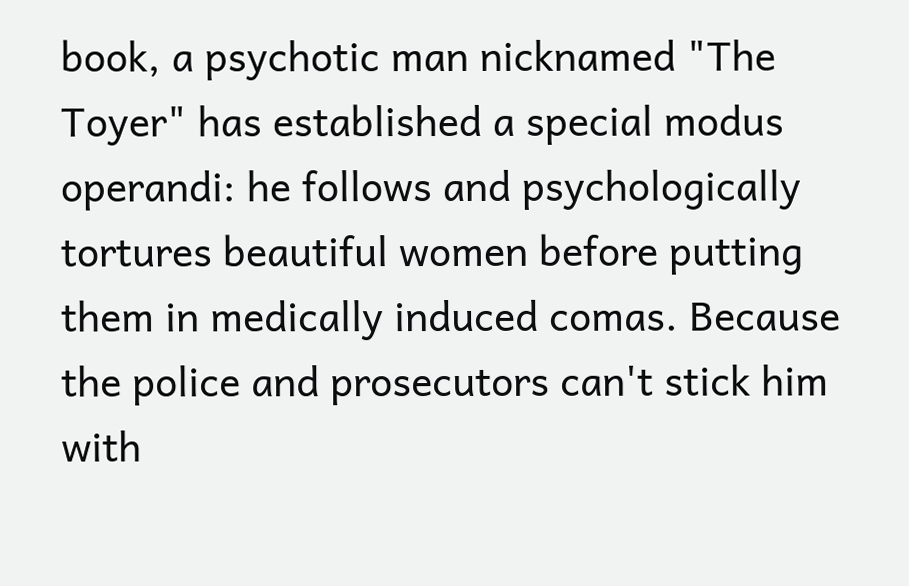book, a psychotic man nicknamed "The Toyer" has established a special modus operandi: he follows and psychologically tortures beautiful women before putting them in medically induced comas. Because the police and prosecutors can't stick him with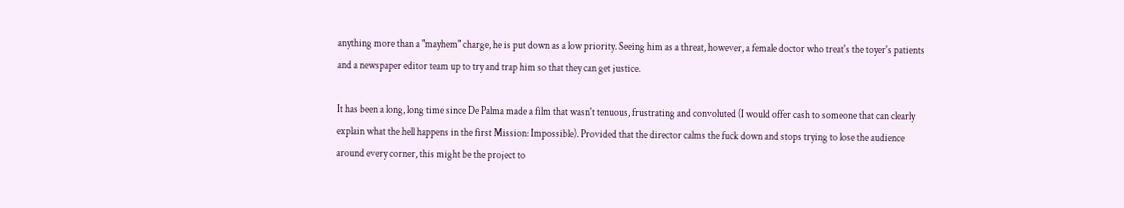anything more than a "mayhem" charge, he is put down as a low priority. Seeing him as a threat, however, a female doctor who treat's the toyer's patients and a newspaper editor team up to try and trap him so that they can get justice.

It has been a long, long time since De Palma made a film that wasn't tenuous, frustrating and convoluted (I would offer cash to someone that can clearly explain what the hell happens in the first Mission: Impossible). Provided that the director calms the fuck down and stops trying to lose the audience around every corner, this might be the project to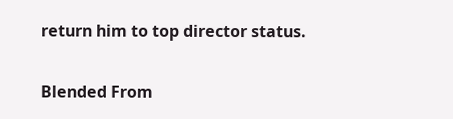return him to top director status.

Blended From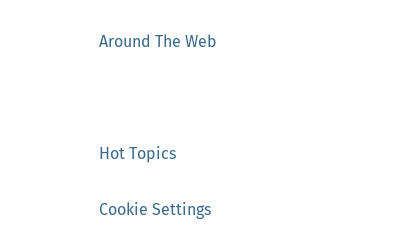Around The Web



Hot Topics

Cookie Settings